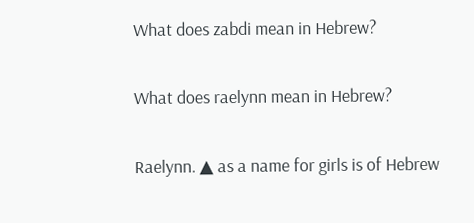What does zabdi mean in Hebrew?

What does raelynn mean in Hebrew?

Raelynn. ▲ as a name for girls is of Hebrew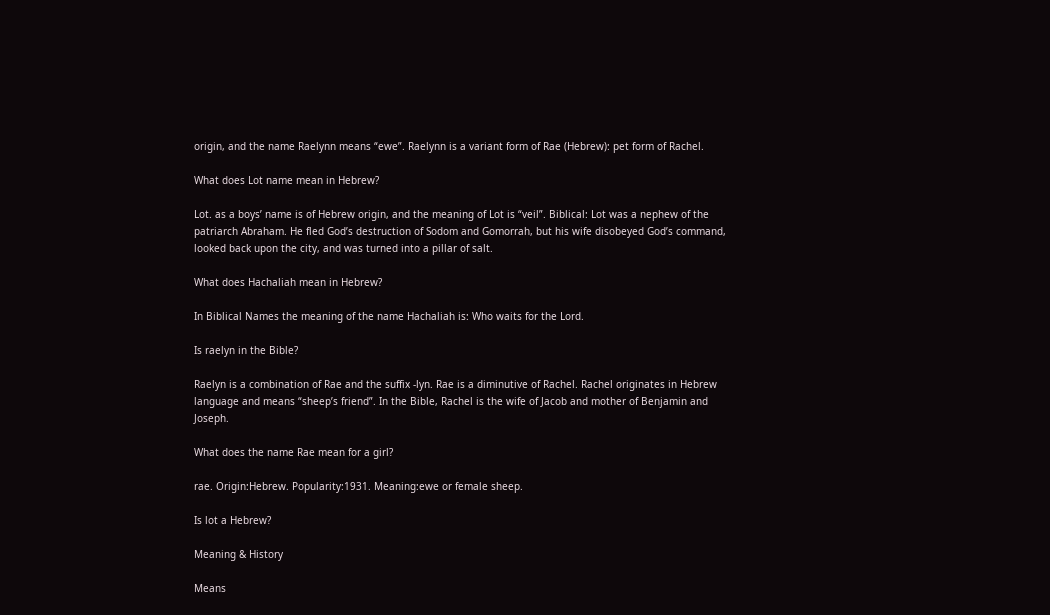origin, and the name Raelynn means “ewe”. Raelynn is a variant form of Rae (Hebrew): pet form of Rachel.

What does Lot name mean in Hebrew?

Lot. as a boys’ name is of Hebrew origin, and the meaning of Lot is “veil”. Biblical: Lot was a nephew of the patriarch Abraham. He fled God’s destruction of Sodom and Gomorrah, but his wife disobeyed God’s command, looked back upon the city, and was turned into a pillar of salt.

What does Hachaliah mean in Hebrew?

In Biblical Names the meaning of the name Hachaliah is: Who waits for the Lord.

Is raelyn in the Bible?

Raelyn is a combination of Rae and the suffix -lyn. Rae is a diminutive of Rachel. Rachel originates in Hebrew language and means “sheep’s friend”. In the Bible, Rachel is the wife of Jacob and mother of Benjamin and Joseph.

What does the name Rae mean for a girl?

rae. Origin:Hebrew. Popularity:1931. Meaning:ewe or female sheep.

Is lot a Hebrew?

Meaning & History

Means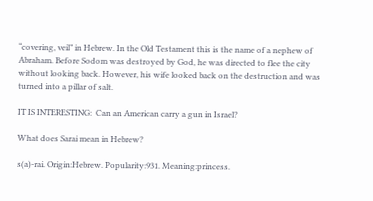“covering, veil” in Hebrew. In the Old Testament this is the name of a nephew of Abraham. Before Sodom was destroyed by God, he was directed to flee the city without looking back. However, his wife looked back on the destruction and was turned into a pillar of salt.

IT IS INTERESTING:  Can an American carry a gun in Israel?

What does Sarai mean in Hebrew?

s(a)-rai. Origin:Hebrew. Popularity:931. Meaning:princess.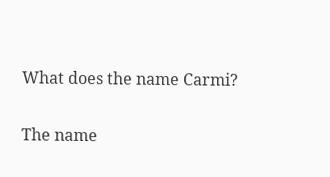What does the name Carmi?

The name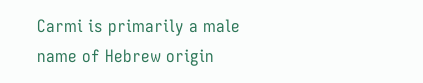Carmi is primarily a male name of Hebrew origin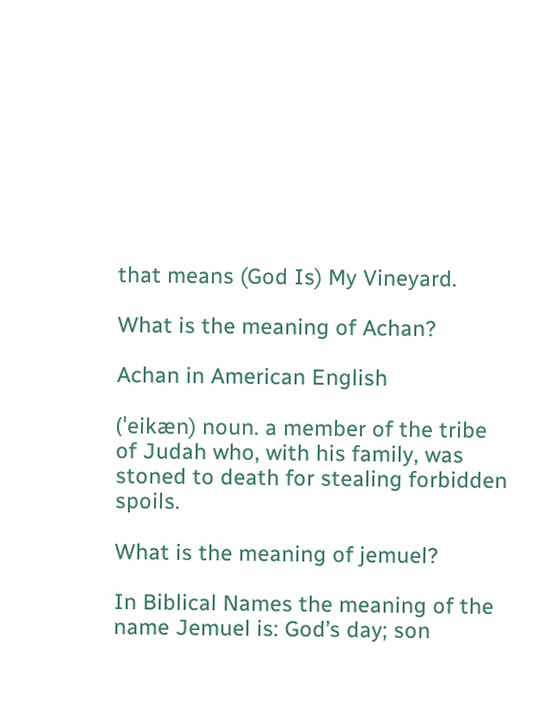that means (God Is) My Vineyard.

What is the meaning of Achan?

Achan in American English

(ˈeikæn) noun. a member of the tribe of Judah who, with his family, was stoned to death for stealing forbidden spoils.

What is the meaning of jemuel?

In Biblical Names the meaning of the name Jemuel is: God’s day; son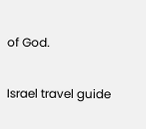of God.

Israel travel guide